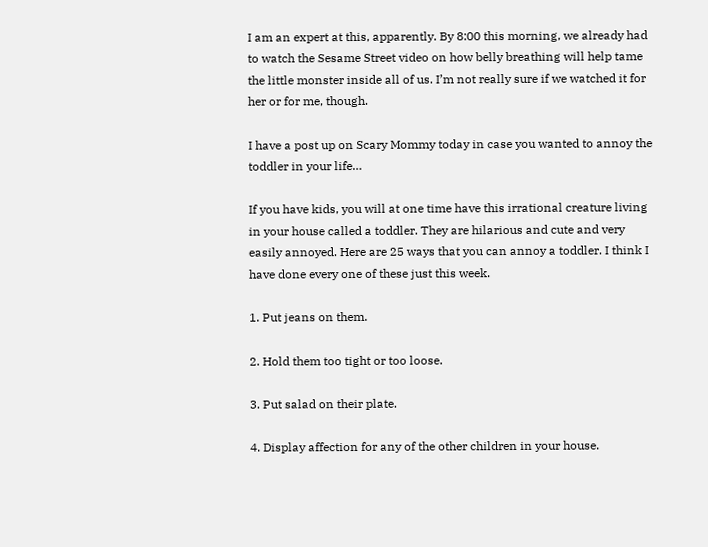I am an expert at this, apparently. By 8:00 this morning, we already had to watch the Sesame Street video on how belly breathing will help tame the little monster inside all of us. I’m not really sure if we watched it for her or for me, though.

I have a post up on Scary Mommy today in case you wanted to annoy the toddler in your life…

If you have kids, you will at one time have this irrational creature living in your house called a toddler. They are hilarious and cute and very easily annoyed. Here are 25 ways that you can annoy a toddler. I think I have done every one of these just this week.

1. Put jeans on them.

2. Hold them too tight or too loose.

3. Put salad on their plate.

4. Display affection for any of the other children in your house.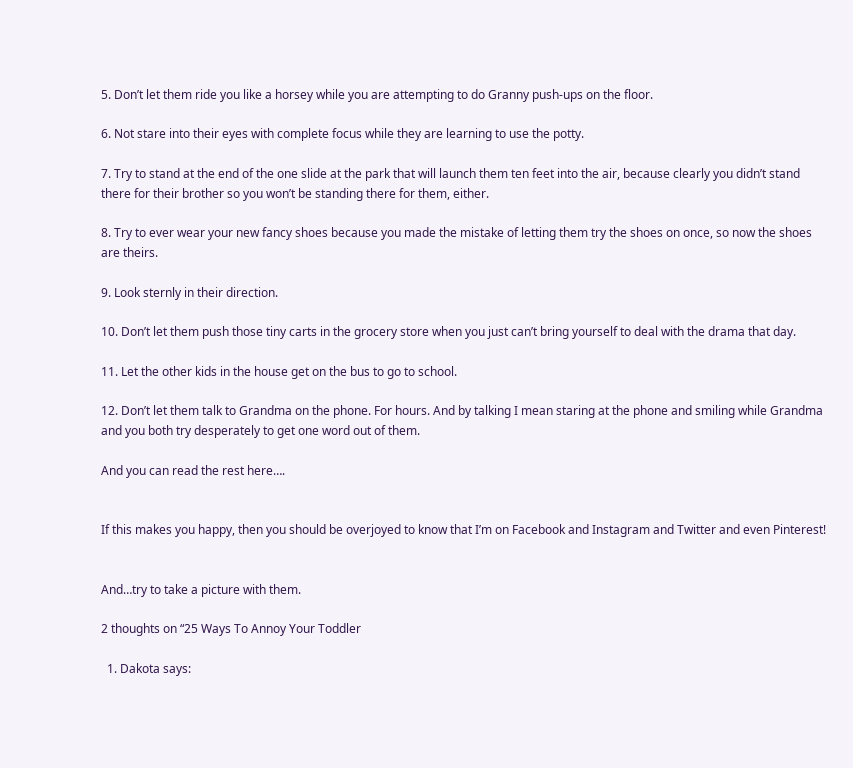5. Don’t let them ride you like a horsey while you are attempting to do Granny push-ups on the floor.

6. Not stare into their eyes with complete focus while they are learning to use the potty.

7. Try to stand at the end of the one slide at the park that will launch them ten feet into the air, because clearly you didn’t stand there for their brother so you won’t be standing there for them, either.

8. Try to ever wear your new fancy shoes because you made the mistake of letting them try the shoes on once, so now the shoes are theirs.

9. Look sternly in their direction.

10. Don’t let them push those tiny carts in the grocery store when you just can’t bring yourself to deal with the drama that day.

11. Let the other kids in the house get on the bus to go to school.

12. Don’t let them talk to Grandma on the phone. For hours. And by talking I mean staring at the phone and smiling while Grandma and you both try desperately to get one word out of them.

And you can read the rest here….


If this makes you happy, then you should be overjoyed to know that I’m on Facebook and Instagram and Twitter and even Pinterest!


And…try to take a picture with them.

2 thoughts on “25 Ways To Annoy Your Toddler

  1. Dakota says: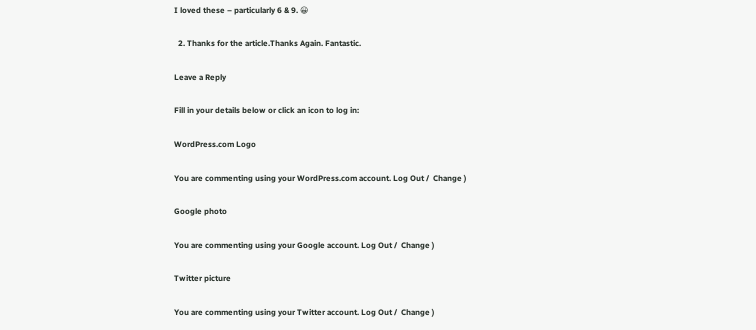I loved these – particularly 6 & 9. 😀

  2. Thanks for the article.Thanks Again. Fantastic.

Leave a Reply

Fill in your details below or click an icon to log in:

WordPress.com Logo

You are commenting using your WordPress.com account. Log Out /  Change )

Google photo

You are commenting using your Google account. Log Out /  Change )

Twitter picture

You are commenting using your Twitter account. Log Out /  Change )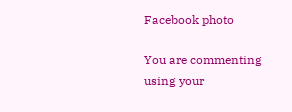Facebook photo

You are commenting using your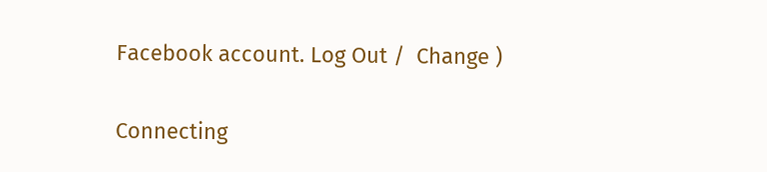Facebook account. Log Out /  Change )

Connecting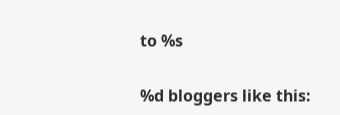to %s

%d bloggers like this: